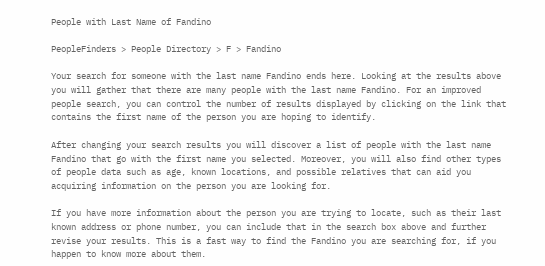People with Last Name of Fandino

PeopleFinders > People Directory > F > Fandino

Your search for someone with the last name Fandino ends here. Looking at the results above you will gather that there are many people with the last name Fandino. For an improved people search, you can control the number of results displayed by clicking on the link that contains the first name of the person you are hoping to identify.

After changing your search results you will discover a list of people with the last name Fandino that go with the first name you selected. Moreover, you will also find other types of people data such as age, known locations, and possible relatives that can aid you acquiring information on the person you are looking for.

If you have more information about the person you are trying to locate, such as their last known address or phone number, you can include that in the search box above and further revise your results. This is a fast way to find the Fandino you are searching for, if you happen to know more about them.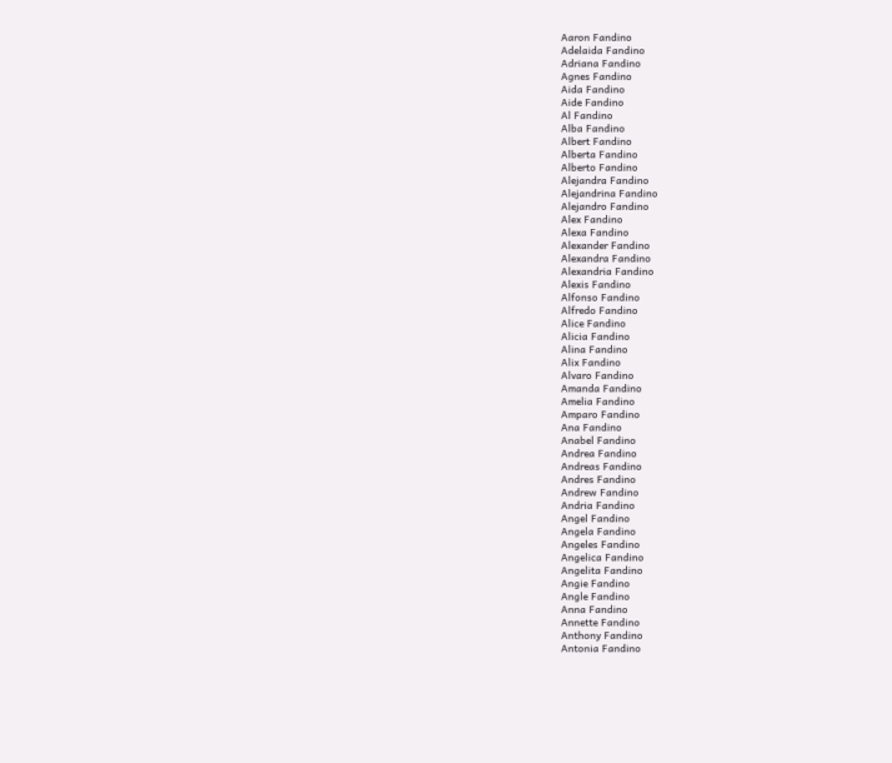Aaron Fandino
Adelaida Fandino
Adriana Fandino
Agnes Fandino
Aida Fandino
Aide Fandino
Al Fandino
Alba Fandino
Albert Fandino
Alberta Fandino
Alberto Fandino
Alejandra Fandino
Alejandrina Fandino
Alejandro Fandino
Alex Fandino
Alexa Fandino
Alexander Fandino
Alexandra Fandino
Alexandria Fandino
Alexis Fandino
Alfonso Fandino
Alfredo Fandino
Alice Fandino
Alicia Fandino
Alina Fandino
Alix Fandino
Alvaro Fandino
Amanda Fandino
Amelia Fandino
Amparo Fandino
Ana Fandino
Anabel Fandino
Andrea Fandino
Andreas Fandino
Andres Fandino
Andrew Fandino
Andria Fandino
Angel Fandino
Angela Fandino
Angeles Fandino
Angelica Fandino
Angelita Fandino
Angie Fandino
Angle Fandino
Anna Fandino
Annette Fandino
Anthony Fandino
Antonia Fandino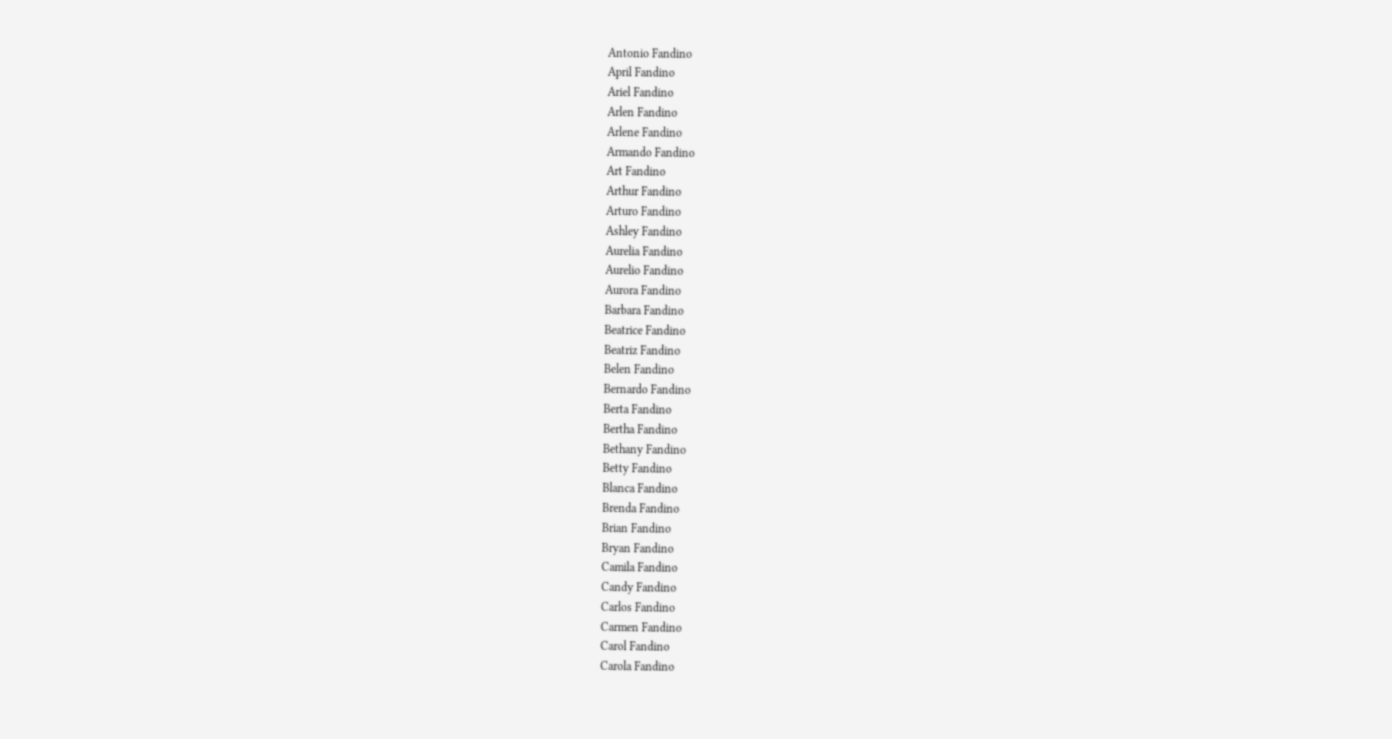Antonio Fandino
April Fandino
Ariel Fandino
Arlen Fandino
Arlene Fandino
Armando Fandino
Art Fandino
Arthur Fandino
Arturo Fandino
Ashley Fandino
Aurelia Fandino
Aurelio Fandino
Aurora Fandino
Barbara Fandino
Beatrice Fandino
Beatriz Fandino
Belen Fandino
Bernardo Fandino
Berta Fandino
Bertha Fandino
Bethany Fandino
Betty Fandino
Blanca Fandino
Brenda Fandino
Brian Fandino
Bryan Fandino
Camila Fandino
Candy Fandino
Carlos Fandino
Carmen Fandino
Carol Fandino
Carola Fandino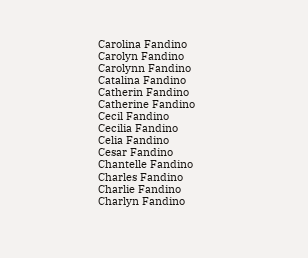Carolina Fandino
Carolyn Fandino
Carolynn Fandino
Catalina Fandino
Catherin Fandino
Catherine Fandino
Cecil Fandino
Cecilia Fandino
Celia Fandino
Cesar Fandino
Chantelle Fandino
Charles Fandino
Charlie Fandino
Charlyn Fandino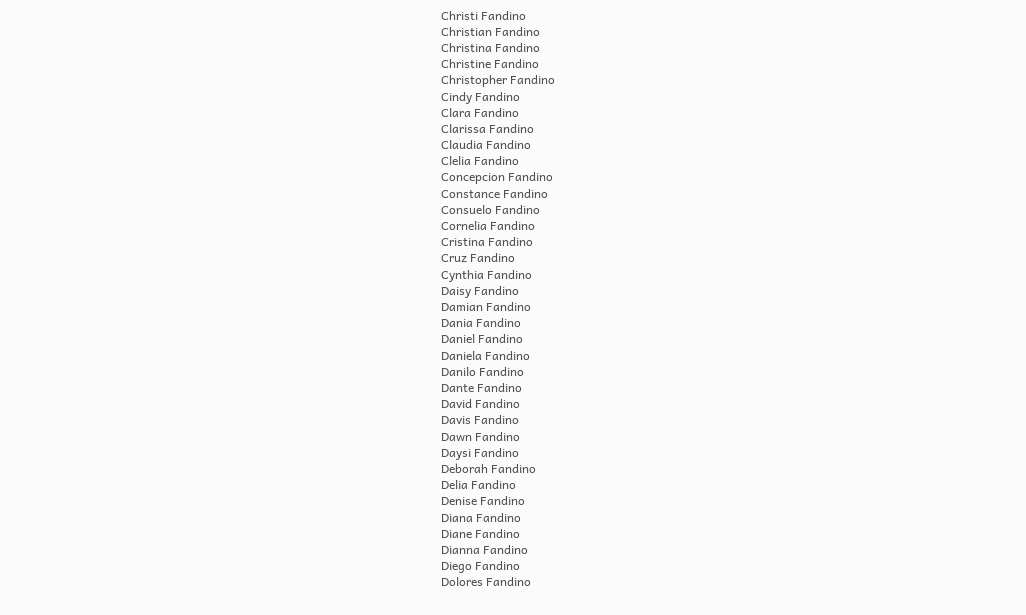Christi Fandino
Christian Fandino
Christina Fandino
Christine Fandino
Christopher Fandino
Cindy Fandino
Clara Fandino
Clarissa Fandino
Claudia Fandino
Clelia Fandino
Concepcion Fandino
Constance Fandino
Consuelo Fandino
Cornelia Fandino
Cristina Fandino
Cruz Fandino
Cynthia Fandino
Daisy Fandino
Damian Fandino
Dania Fandino
Daniel Fandino
Daniela Fandino
Danilo Fandino
Dante Fandino
David Fandino
Davis Fandino
Dawn Fandino
Daysi Fandino
Deborah Fandino
Delia Fandino
Denise Fandino
Diana Fandino
Diane Fandino
Dianna Fandino
Diego Fandino
Dolores Fandino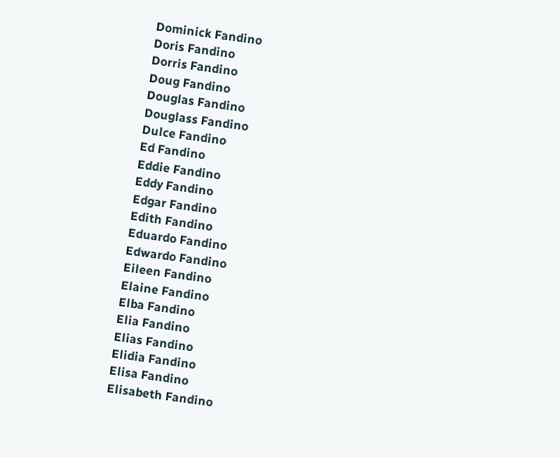Dominick Fandino
Doris Fandino
Dorris Fandino
Doug Fandino
Douglas Fandino
Douglass Fandino
Dulce Fandino
Ed Fandino
Eddie Fandino
Eddy Fandino
Edgar Fandino
Edith Fandino
Eduardo Fandino
Edwardo Fandino
Eileen Fandino
Elaine Fandino
Elba Fandino
Elia Fandino
Elias Fandino
Elidia Fandino
Elisa Fandino
Elisabeth Fandino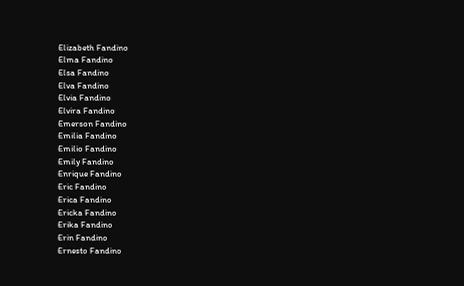Elizabeth Fandino
Elma Fandino
Elsa Fandino
Elva Fandino
Elvia Fandino
Elvira Fandino
Emerson Fandino
Emilia Fandino
Emilio Fandino
Emily Fandino
Enrique Fandino
Eric Fandino
Erica Fandino
Ericka Fandino
Erika Fandino
Erin Fandino
Ernesto Fandino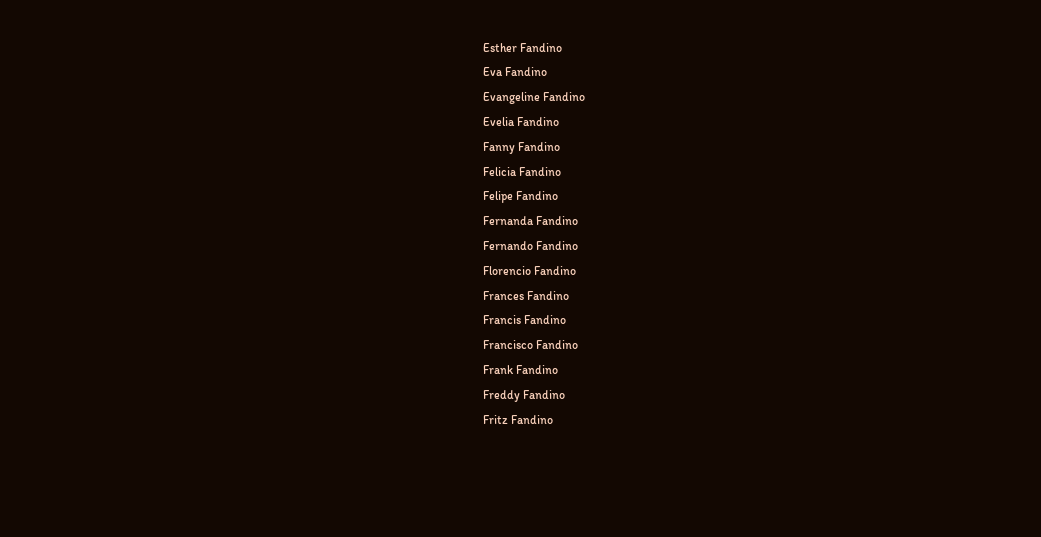Esther Fandino
Eva Fandino
Evangeline Fandino
Evelia Fandino
Fanny Fandino
Felicia Fandino
Felipe Fandino
Fernanda Fandino
Fernando Fandino
Florencio Fandino
Frances Fandino
Francis Fandino
Francisco Fandino
Frank Fandino
Freddy Fandino
Fritz Fandino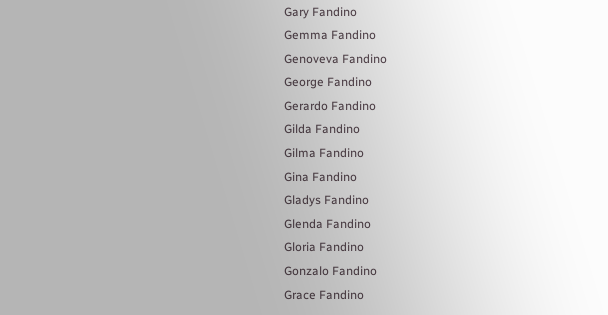Gary Fandino
Gemma Fandino
Genoveva Fandino
George Fandino
Gerardo Fandino
Gilda Fandino
Gilma Fandino
Gina Fandino
Gladys Fandino
Glenda Fandino
Gloria Fandino
Gonzalo Fandino
Grace Fandino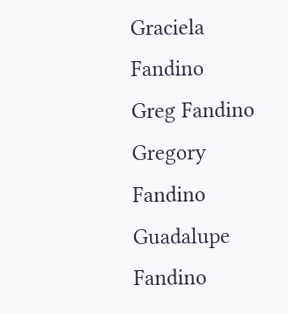Graciela Fandino
Greg Fandino
Gregory Fandino
Guadalupe Fandino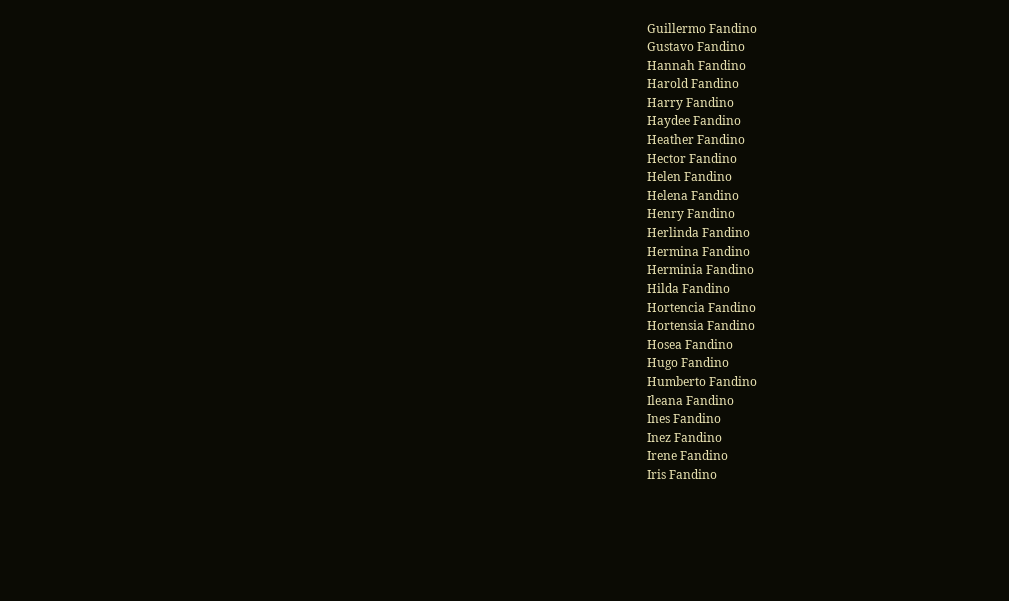Guillermo Fandino
Gustavo Fandino
Hannah Fandino
Harold Fandino
Harry Fandino
Haydee Fandino
Heather Fandino
Hector Fandino
Helen Fandino
Helena Fandino
Henry Fandino
Herlinda Fandino
Hermina Fandino
Herminia Fandino
Hilda Fandino
Hortencia Fandino
Hortensia Fandino
Hosea Fandino
Hugo Fandino
Humberto Fandino
Ileana Fandino
Ines Fandino
Inez Fandino
Irene Fandino
Iris Fandino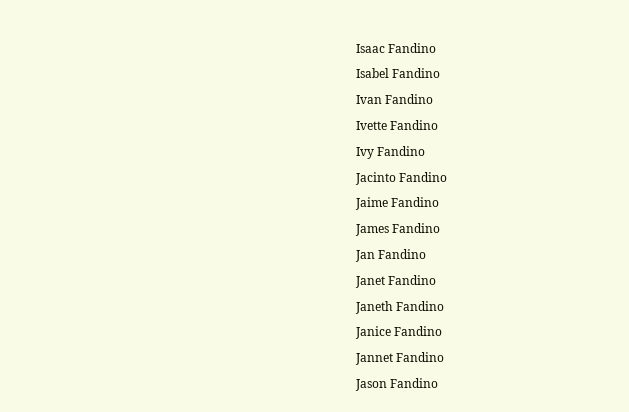Isaac Fandino
Isabel Fandino
Ivan Fandino
Ivette Fandino
Ivy Fandino
Jacinto Fandino
Jaime Fandino
James Fandino
Jan Fandino
Janet Fandino
Janeth Fandino
Janice Fandino
Jannet Fandino
Jason Fandino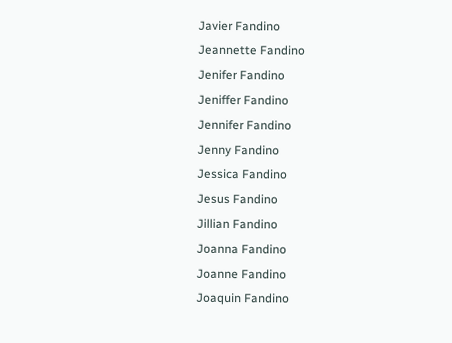Javier Fandino
Jeannette Fandino
Jenifer Fandino
Jeniffer Fandino
Jennifer Fandino
Jenny Fandino
Jessica Fandino
Jesus Fandino
Jillian Fandino
Joanna Fandino
Joanne Fandino
Joaquin Fandino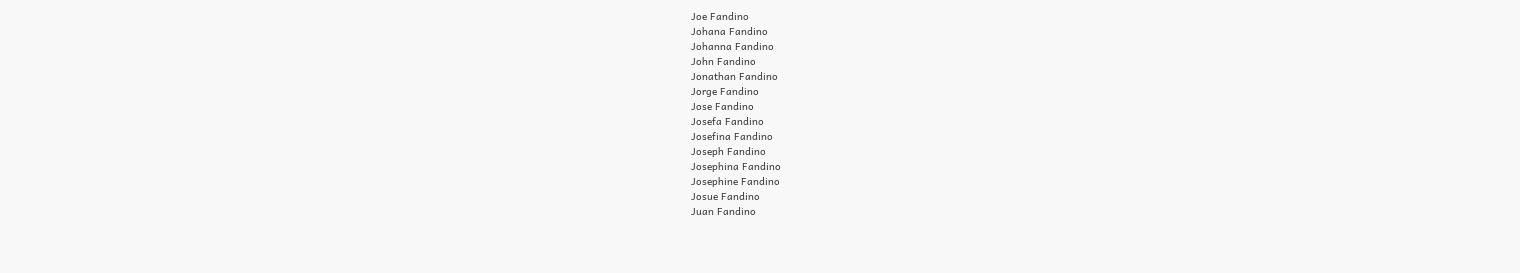Joe Fandino
Johana Fandino
Johanna Fandino
John Fandino
Jonathan Fandino
Jorge Fandino
Jose Fandino
Josefa Fandino
Josefina Fandino
Joseph Fandino
Josephina Fandino
Josephine Fandino
Josue Fandino
Juan Fandino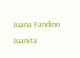Juana Fandino
Juanita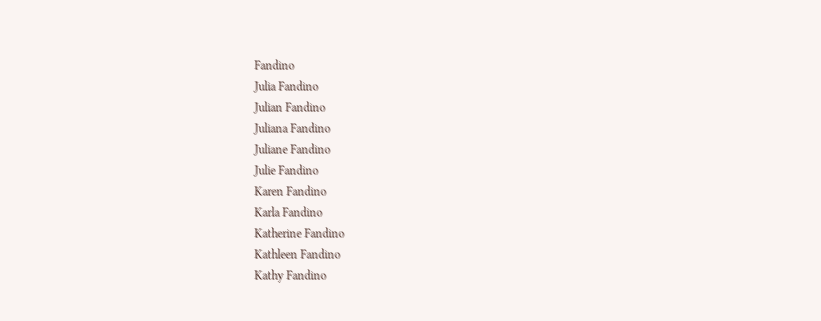Fandino
Julia Fandino
Julian Fandino
Juliana Fandino
Juliane Fandino
Julie Fandino
Karen Fandino
Karla Fandino
Katherine Fandino
Kathleen Fandino
Kathy Fandino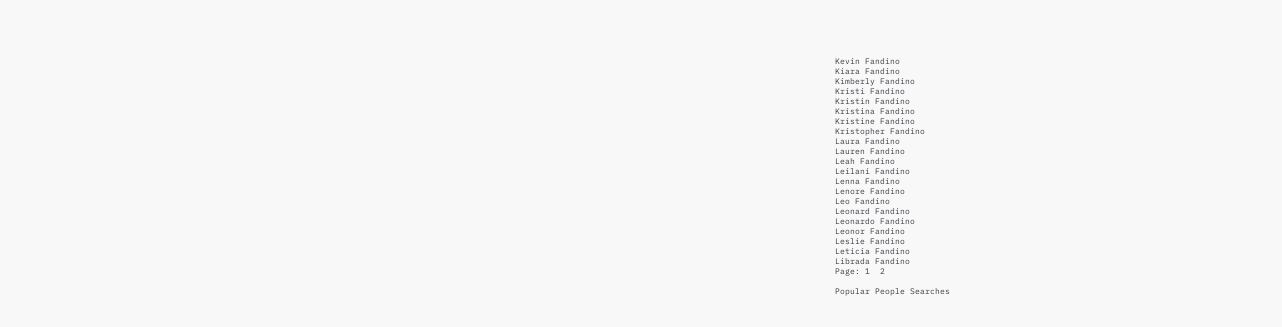Kevin Fandino
Kiara Fandino
Kimberly Fandino
Kristi Fandino
Kristin Fandino
Kristina Fandino
Kristine Fandino
Kristopher Fandino
Laura Fandino
Lauren Fandino
Leah Fandino
Leilani Fandino
Lenna Fandino
Lenore Fandino
Leo Fandino
Leonard Fandino
Leonardo Fandino
Leonor Fandino
Leslie Fandino
Leticia Fandino
Librada Fandino
Page: 1  2

Popular People Searches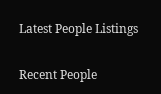Latest People Listings

Recent People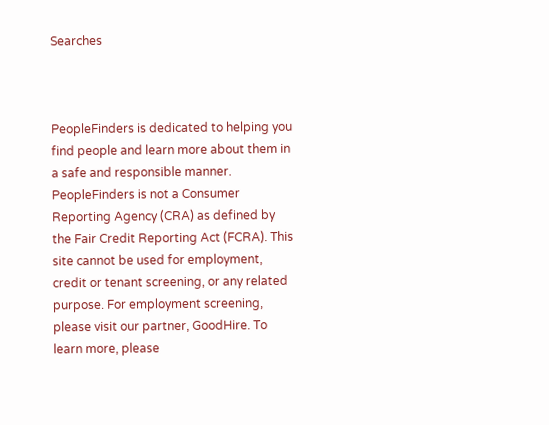Searches



PeopleFinders is dedicated to helping you find people and learn more about them in a safe and responsible manner. PeopleFinders is not a Consumer Reporting Agency (CRA) as defined by the Fair Credit Reporting Act (FCRA). This site cannot be used for employment, credit or tenant screening, or any related purpose. For employment screening, please visit our partner, GoodHire. To learn more, please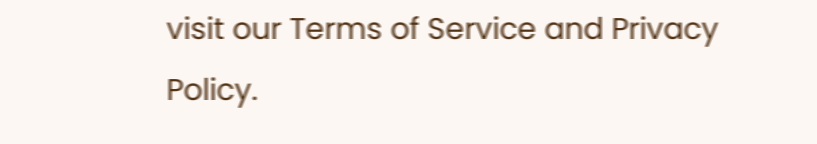visit our Terms of Service and Privacy Policy.